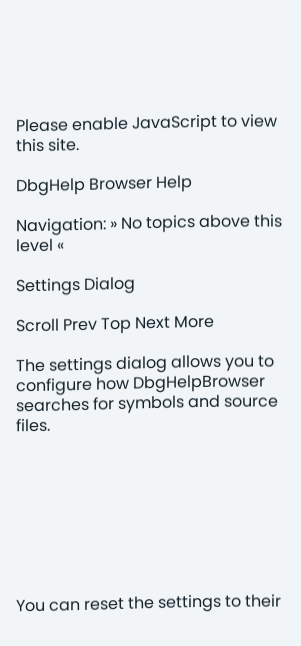Please enable JavaScript to view this site.

DbgHelp Browser Help

Navigation: » No topics above this level «

Settings Dialog

Scroll Prev Top Next More

The settings dialog allows you to configure how DbgHelpBrowser searches for symbols and source files.








You can reset the settings to their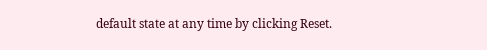default state at any time by clicking Reset.